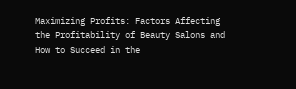Maximizing Profits: Factors Affecting the Profitability of Beauty Salons and How to Succeed in the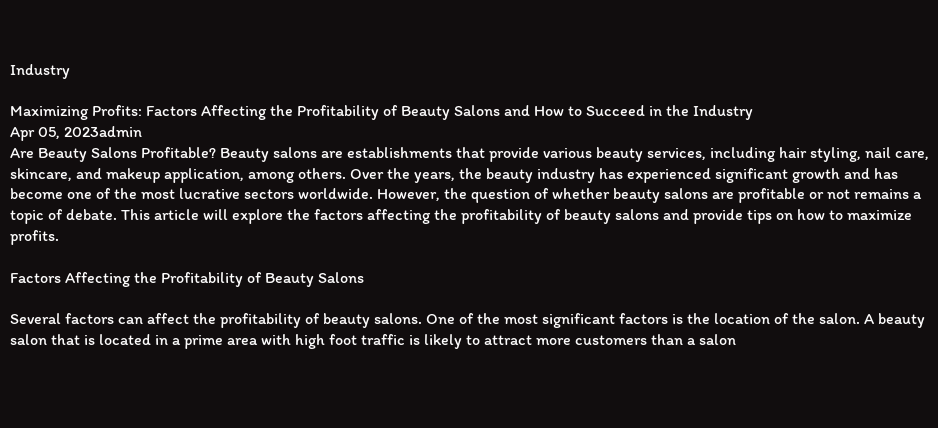Industry

Maximizing Profits: Factors Affecting the Profitability of Beauty Salons and How to Succeed in the Industry
Apr 05, 2023admin
Are Beauty Salons Profitable? Beauty salons are establishments that provide various beauty services, including hair styling, nail care, skincare, and makeup application, among others. Over the years, the beauty industry has experienced significant growth and has become one of the most lucrative sectors worldwide. However, the question of whether beauty salons are profitable or not remains a topic of debate. This article will explore the factors affecting the profitability of beauty salons and provide tips on how to maximize profits.

Factors Affecting the Profitability of Beauty Salons

Several factors can affect the profitability of beauty salons. One of the most significant factors is the location of the salon. A beauty salon that is located in a prime area with high foot traffic is likely to attract more customers than a salon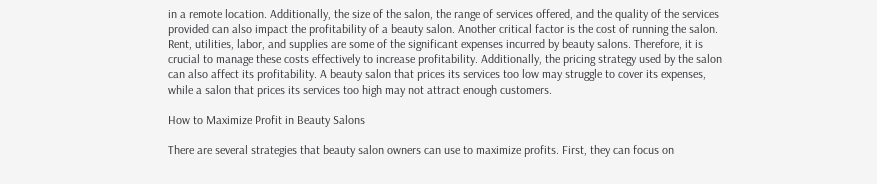in a remote location. Additionally, the size of the salon, the range of services offered, and the quality of the services provided can also impact the profitability of a beauty salon. Another critical factor is the cost of running the salon. Rent, utilities, labor, and supplies are some of the significant expenses incurred by beauty salons. Therefore, it is crucial to manage these costs effectively to increase profitability. Additionally, the pricing strategy used by the salon can also affect its profitability. A beauty salon that prices its services too low may struggle to cover its expenses, while a salon that prices its services too high may not attract enough customers.

How to Maximize Profit in Beauty Salons

There are several strategies that beauty salon owners can use to maximize profits. First, they can focus on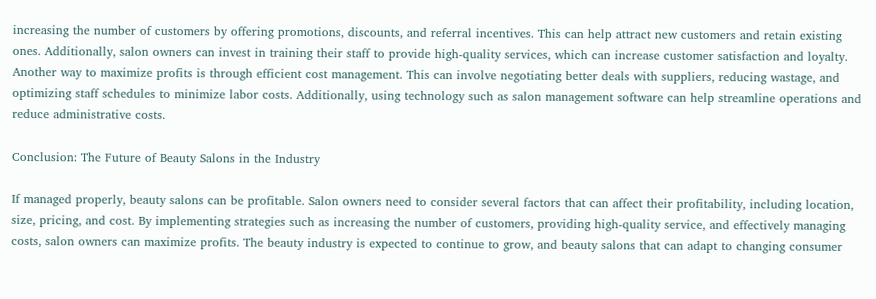increasing the number of customers by offering promotions, discounts, and referral incentives. This can help attract new customers and retain existing ones. Additionally, salon owners can invest in training their staff to provide high-quality services, which can increase customer satisfaction and loyalty. Another way to maximize profits is through efficient cost management. This can involve negotiating better deals with suppliers, reducing wastage, and optimizing staff schedules to minimize labor costs. Additionally, using technology such as salon management software can help streamline operations and reduce administrative costs.

Conclusion: The Future of Beauty Salons in the Industry

If managed properly, beauty salons can be profitable. Salon owners need to consider several factors that can affect their profitability, including location, size, pricing, and cost. By implementing strategies such as increasing the number of customers, providing high-quality service, and effectively managing costs, salon owners can maximize profits. The beauty industry is expected to continue to grow, and beauty salons that can adapt to changing consumer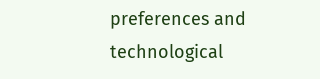preferences and technological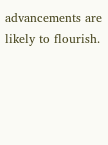advancements are likely to flourish.